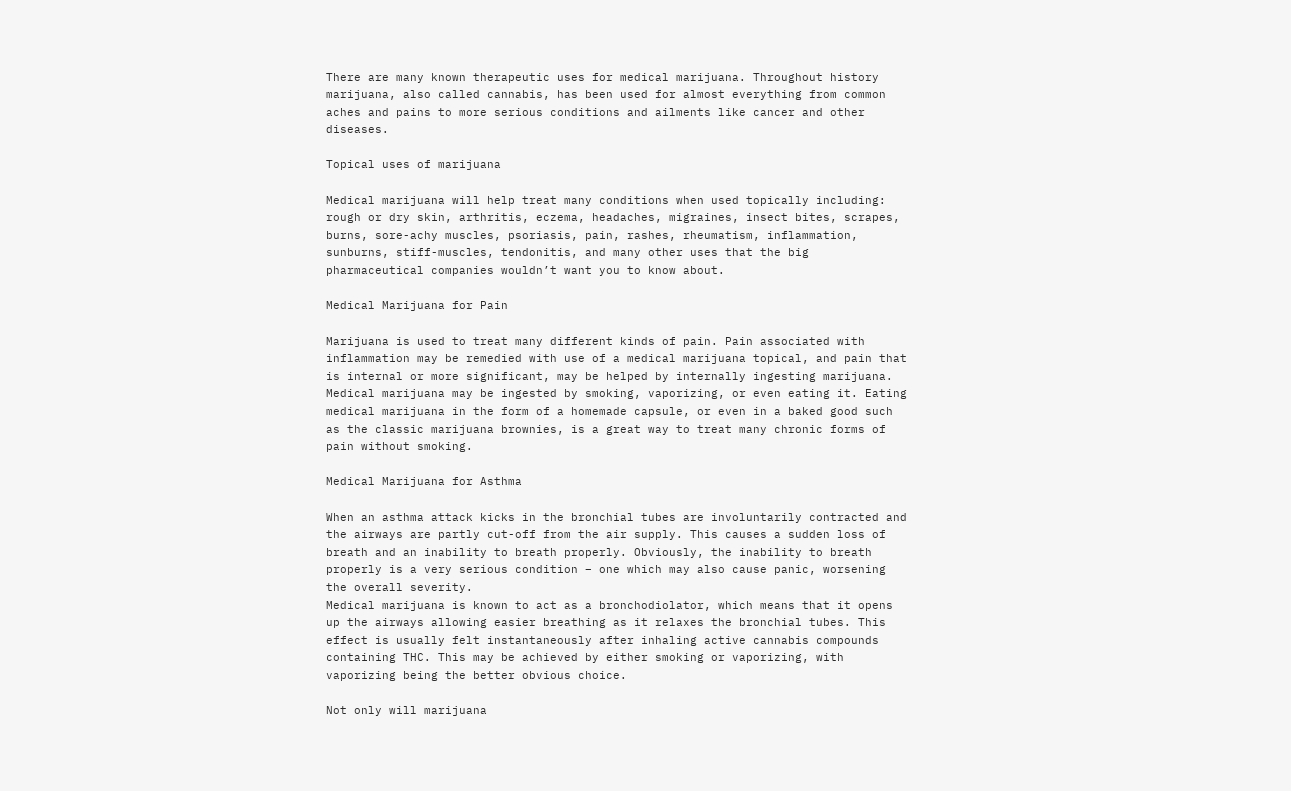There are many known therapeutic uses for medical marijuana. Throughout history marijuana, also called cannabis, has been used for almost everything from common aches and pains to more serious conditions and ailments like cancer and other diseases.

Topical uses of marijuana

Medical marijuana will help treat many conditions when used topically including: rough or dry skin, arthritis, eczema, headaches, migraines, insect bites, scrapes, burns, sore-achy muscles, psoriasis, pain, rashes, rheumatism, inflammation, sunburns, stiff-muscles, tendonitis, and many other uses that the big pharmaceutical companies wouldn’t want you to know about.

Medical Marijuana for Pain

Marijuana is used to treat many different kinds of pain. Pain associated with inflammation may be remedied with use of a medical marijuana topical, and pain that is internal or more significant, may be helped by internally ingesting marijuana. Medical marijuana may be ingested by smoking, vaporizing, or even eating it. Eating medical marijuana in the form of a homemade capsule, or even in a baked good such as the classic marijuana brownies, is a great way to treat many chronic forms of pain without smoking.

Medical Marijuana for Asthma

When an asthma attack kicks in the bronchial tubes are involuntarily contracted and the airways are partly cut-off from the air supply. This causes a sudden loss of breath and an inability to breath properly. Obviously, the inability to breath properly is a very serious condition – one which may also cause panic, worsening the overall severity.
Medical marijuana is known to act as a bronchodiolator, which means that it opens up the airways allowing easier breathing as it relaxes the bronchial tubes. This effect is usually felt instantaneously after inhaling active cannabis compounds containing THC. This may be achieved by either smoking or vaporizing, with vaporizing being the better obvious choice.

Not only will marijuana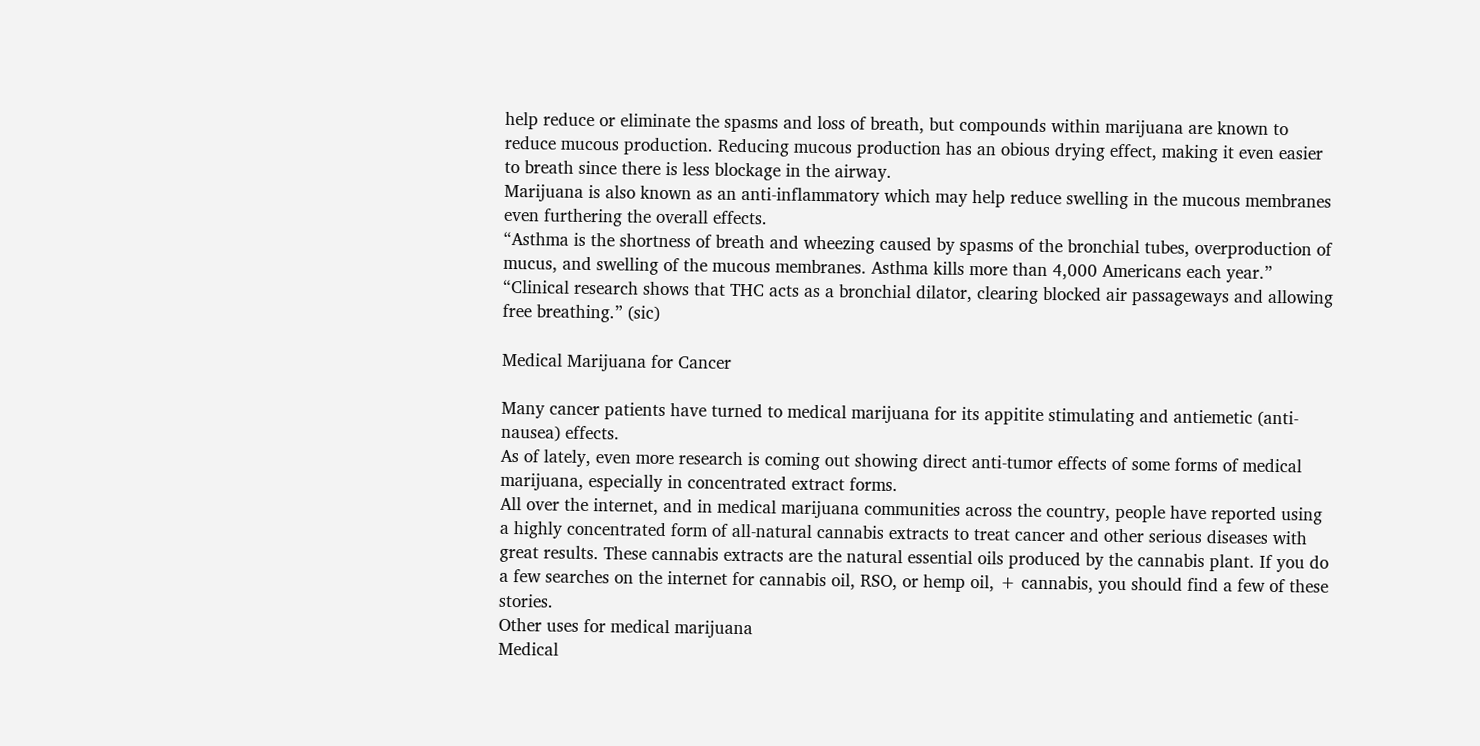help reduce or eliminate the spasms and loss of breath, but compounds within marijuana are known to reduce mucous production. Reducing mucous production has an obious drying effect, making it even easier to breath since there is less blockage in the airway.
Marijuana is also known as an anti-inflammatory which may help reduce swelling in the mucous membranes even furthering the overall effects.
“Asthma is the shortness of breath and wheezing caused by spasms of the bronchial tubes, overproduction of mucus, and swelling of the mucous membranes. Asthma kills more than 4,000 Americans each year.”
“Clinical research shows that THC acts as a bronchial dilator, clearing blocked air passageways and allowing free breathing.” (sic)

Medical Marijuana for Cancer

Many cancer patients have turned to medical marijuana for its appitite stimulating and antiemetic (anti-nausea) effects.
As of lately, even more research is coming out showing direct anti-tumor effects of some forms of medical marijuana, especially in concentrated extract forms.
All over the internet, and in medical marijuana communities across the country, people have reported using a highly concentrated form of all-natural cannabis extracts to treat cancer and other serious diseases with great results. These cannabis extracts are the natural essential oils produced by the cannabis plant. If you do a few searches on the internet for cannabis oil, RSO, or hemp oil, + cannabis, you should find a few of these stories.
Other uses for medical marijuana
Medical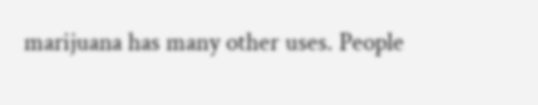marijuana has many other uses. People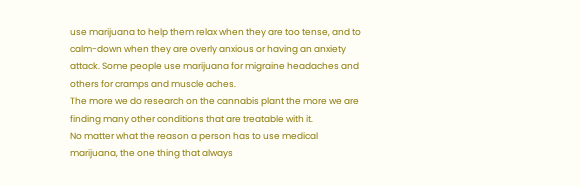use marijuana to help them relax when they are too tense, and to calm-down when they are overly anxious or having an anxiety attack. Some people use marijuana for migraine headaches and others for cramps and muscle aches.
The more we do research on the cannabis plant the more we are finding many other conditions that are treatable with it.
No matter what the reason a person has to use medical marijuana, the one thing that always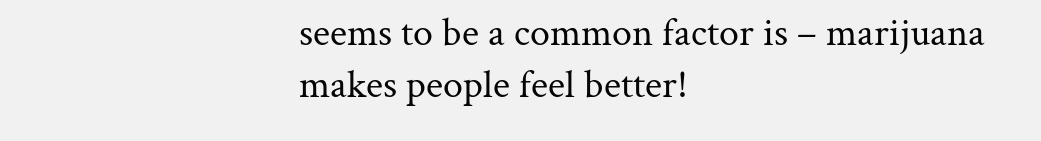seems to be a common factor is – marijuana makes people feel better!